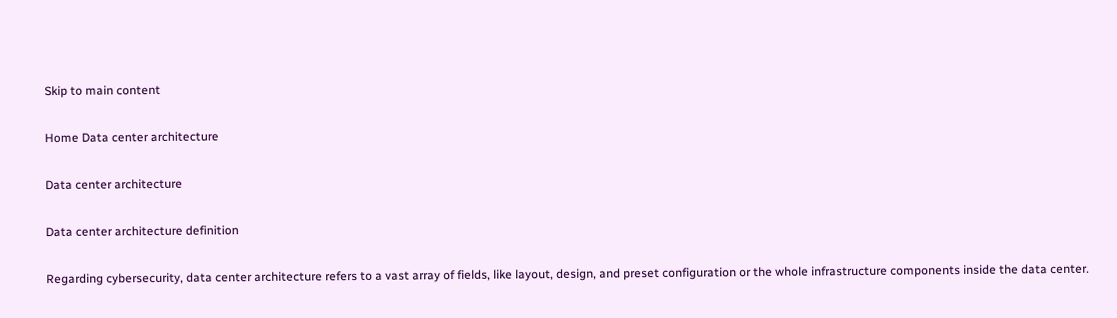Skip to main content

Home Data center architecture

Data center architecture

Data center architecture definition

Regarding cybersecurity, data center architecture refers to a vast array of fields, like layout, design, and preset configuration or the whole infrastructure components inside the data center.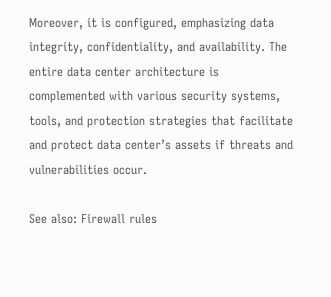Moreover, it is configured, emphasizing data integrity, confidentiality, and availability. The entire data center architecture is complemented with various security systems, tools, and protection strategies that facilitate and protect data center’s assets if threats and vulnerabilities occur.

See also: Firewall rules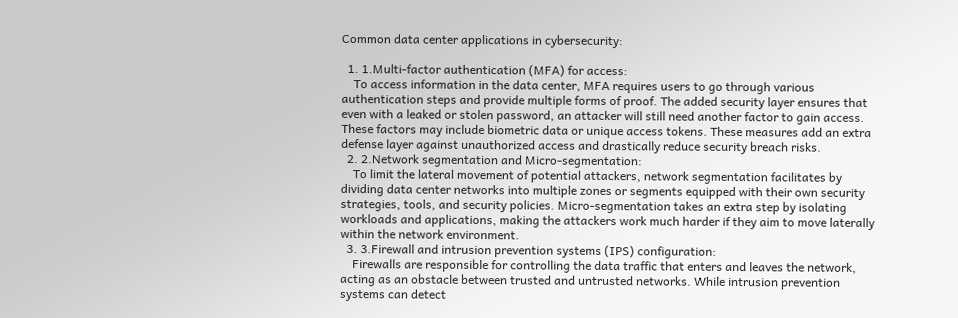Common data center applications in cybersecurity:

  1. 1.Multi-factor authentication (MFA) for access:
    To access information in the data center, MFA requires users to go through various authentication steps and provide multiple forms of proof. The added security layer ensures that even with a leaked or stolen password, an attacker will still need another factor to gain access. These factors may include biometric data or unique access tokens. These measures add an extra defense layer against unauthorized access and drastically reduce security breach risks.
  2. 2.Network segmentation and Micro-segmentation:
    To limit the lateral movement of potential attackers, network segmentation facilitates by dividing data center networks into multiple zones or segments equipped with their own security strategies, tools, and security policies. Micro-segmentation takes an extra step by isolating workloads and applications, making the attackers work much harder if they aim to move laterally within the network environment.
  3. 3.Firewall and intrusion prevention systems (IPS) configuration:
    Firewalls are responsible for controlling the data traffic that enters and leaves the network, acting as an obstacle between trusted and untrusted networks. While intrusion prevention systems can detect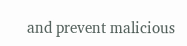and prevent malicious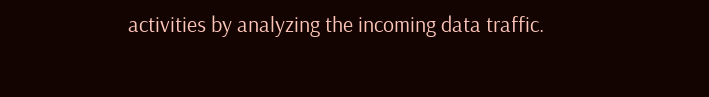activities by analyzing the incoming data traffic.